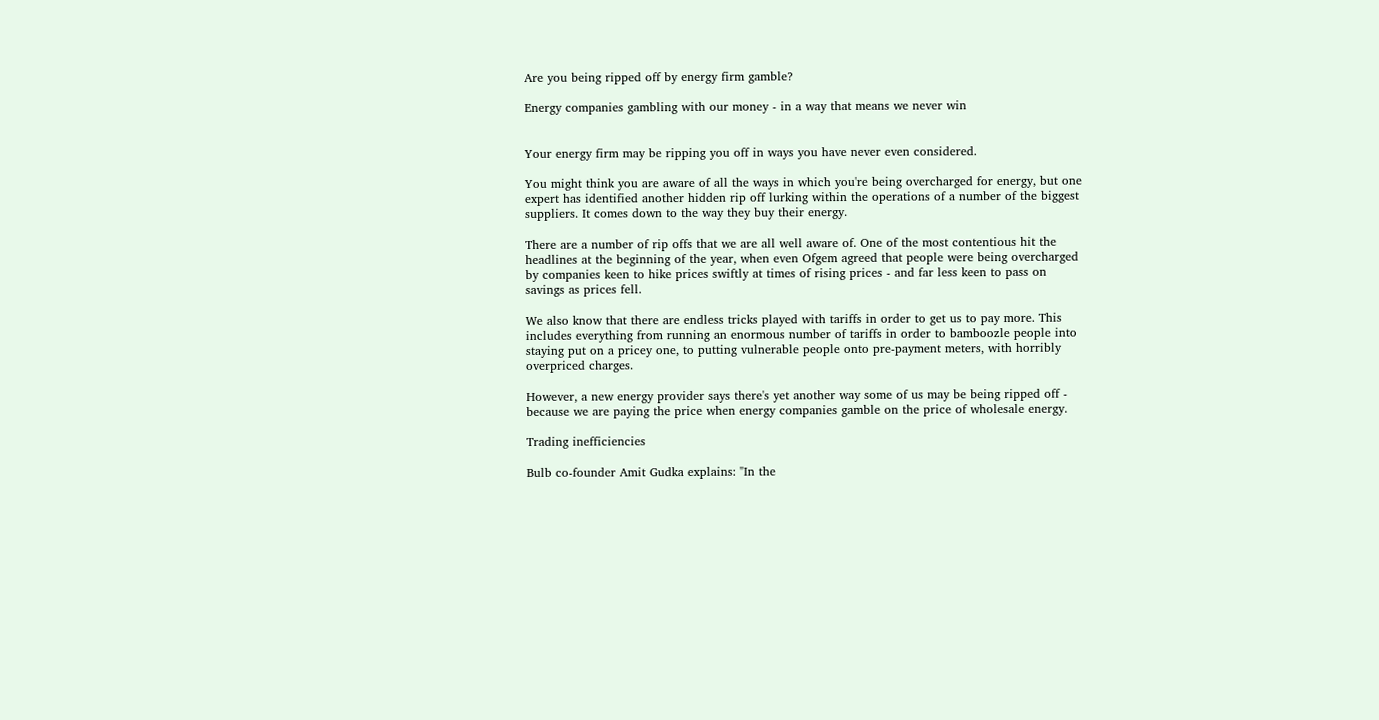Are you being ripped off by energy firm gamble?

Energy companies gambling with our money - in a way that means we never win


Your energy firm may be ripping you off in ways you have never even considered.

You might think you are aware of all the ways in which you're being overcharged for energy, but one expert has identified another hidden rip off lurking within the operations of a number of the biggest suppliers. It comes down to the way they buy their energy.

There are a number of rip offs that we are all well aware of. One of the most contentious hit the headlines at the beginning of the year, when even Ofgem agreed that people were being overcharged by companies keen to hike prices swiftly at times of rising prices - and far less keen to pass on savings as prices fell.

We also know that there are endless tricks played with tariffs in order to get us to pay more. This includes everything from running an enormous number of tariffs in order to bamboozle people into staying put on a pricey one, to putting vulnerable people onto pre-payment meters, with horribly overpriced charges.

However, a new energy provider says there's yet another way some of us may be being ripped off - because we are paying the price when energy companies gamble on the price of wholesale energy.

Trading inefficiencies

Bulb co-founder Amit Gudka explains: "In the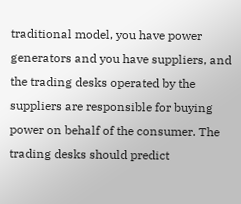traditional model, you have power generators and you have suppliers, and the trading desks operated by the suppliers are responsible for buying power on behalf of the consumer. The trading desks should predict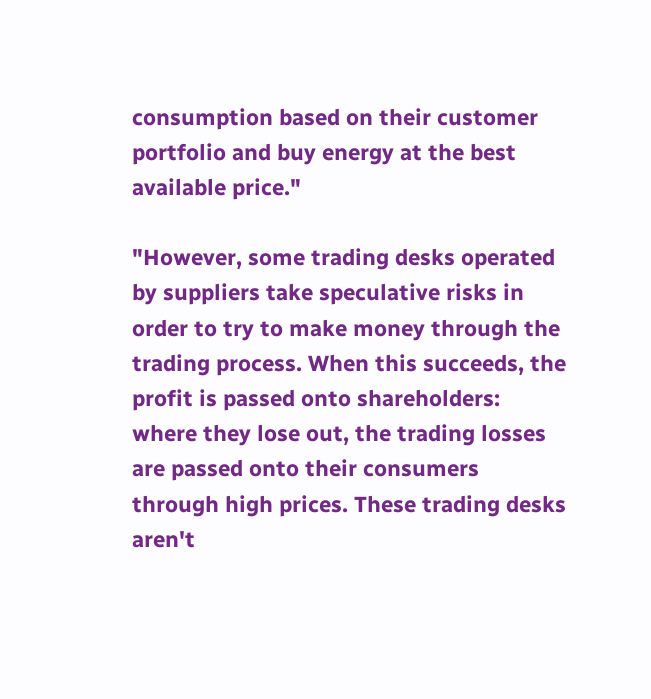consumption based on their customer portfolio and buy energy at the best available price."

"However, some trading desks operated by suppliers take speculative risks in order to try to make money through the trading process. When this succeeds, the profit is passed onto shareholders: where they lose out, the trading losses are passed onto their consumers through high prices. These trading desks aren't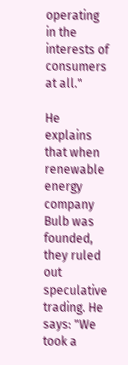operating in the interests of consumers at all."

He explains that when renewable energy company Bulb was founded, they ruled out speculative trading. He says: "We took a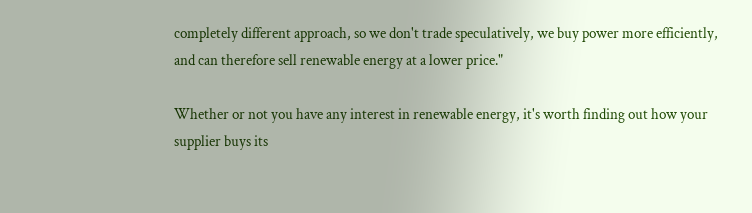completely different approach, so we don't trade speculatively, we buy power more efficiently, and can therefore sell renewable energy at a lower price."

Whether or not you have any interest in renewable energy, it's worth finding out how your supplier buys its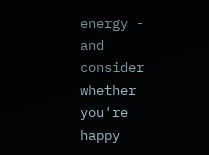energy - and consider whether you're happy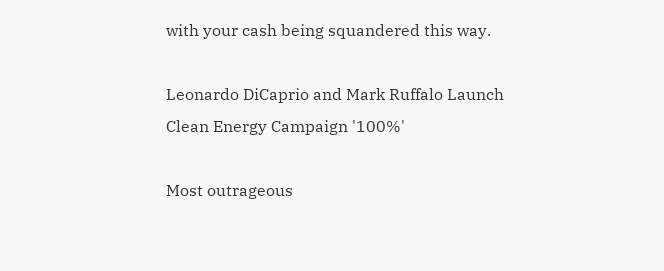with your cash being squandered this way.

Leonardo DiCaprio and Mark Ruffalo Launch Clean Energy Campaign '100%'

Most outrageous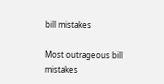bill mistakes

Most outrageous bill mistakes